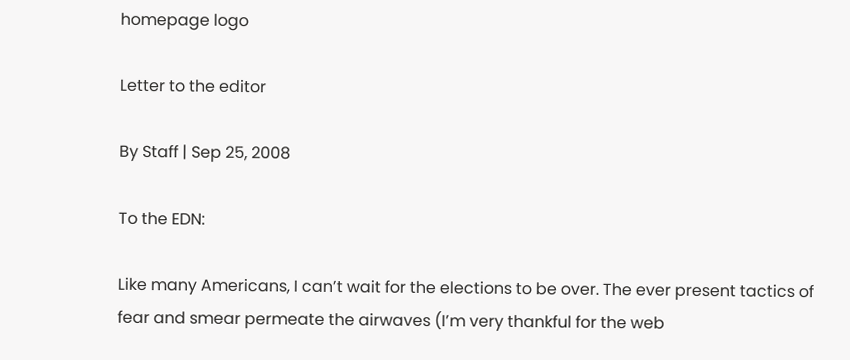homepage logo

Letter to the editor

By Staff | Sep 25, 2008

To the EDN:

Like many Americans, I can’t wait for the elections to be over. The ever present tactics of fear and smear permeate the airwaves (I’m very thankful for the web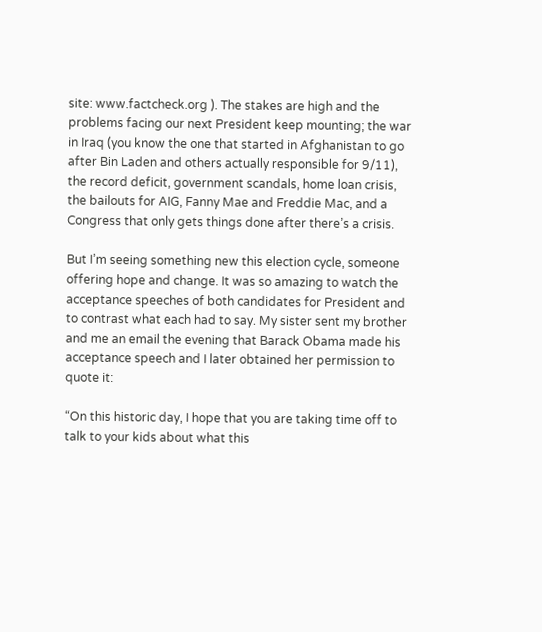site: www.factcheck.org ). The stakes are high and the problems facing our next President keep mounting; the war in Iraq (you know the one that started in Afghanistan to go after Bin Laden and others actually responsible for 9/11), the record deficit, government scandals, home loan crisis, the bailouts for AIG, Fanny Mae and Freddie Mac, and a Congress that only gets things done after there’s a crisis.

But I’m seeing something new this election cycle, someone offering hope and change. It was so amazing to watch the acceptance speeches of both candidates for President and to contrast what each had to say. My sister sent my brother and me an email the evening that Barack Obama made his acceptance speech and I later obtained her permission to quote it:

“On this historic day, I hope that you are taking time off to talk to your kids about what this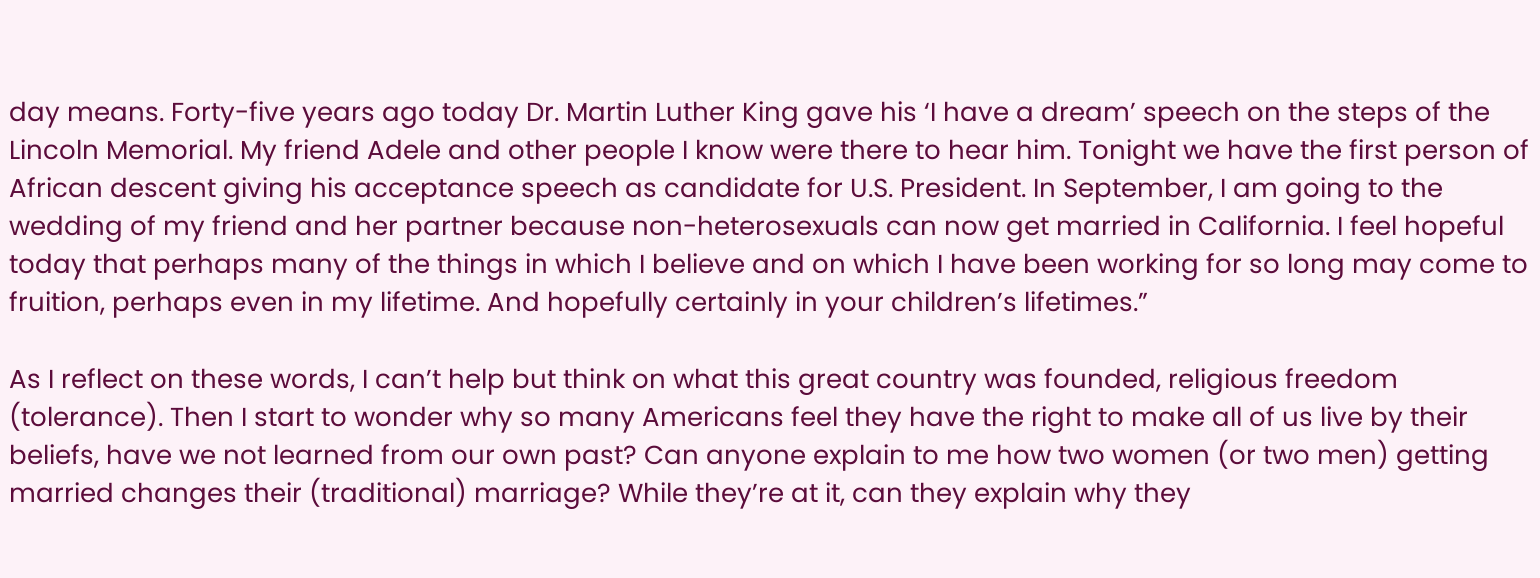day means. Forty-five years ago today Dr. Martin Luther King gave his ‘I have a dream’ speech on the steps of the Lincoln Memorial. My friend Adele and other people I know were there to hear him. Tonight we have the first person of African descent giving his acceptance speech as candidate for U.S. President. In September, I am going to the wedding of my friend and her partner because non-heterosexuals can now get married in California. I feel hopeful today that perhaps many of the things in which I believe and on which I have been working for so long may come to fruition, perhaps even in my lifetime. And hopefully certainly in your children’s lifetimes.”

As I reflect on these words, I can’t help but think on what this great country was founded, religious freedom (tolerance). Then I start to wonder why so many Americans feel they have the right to make all of us live by their beliefs, have we not learned from our own past? Can anyone explain to me how two women (or two men) getting married changes their (traditional) marriage? While they’re at it, can they explain why they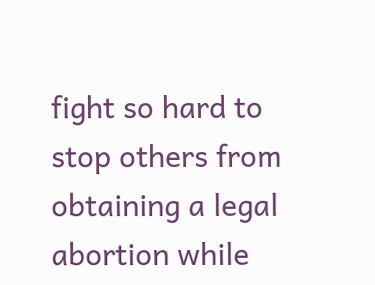fight so hard to stop others from obtaining a legal abortion while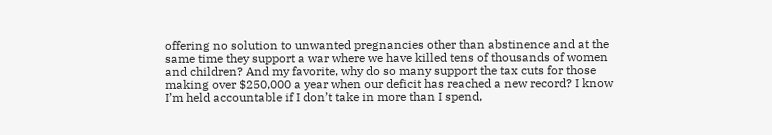offering no solution to unwanted pregnancies other than abstinence and at the same time they support a war where we have killed tens of thousands of women and children? And my favorite, why do so many support the tax cuts for those making over $250,000 a year when our deficit has reached a new record? I know I’m held accountable if I don’t take in more than I spend,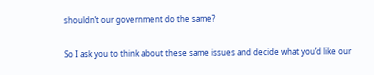shouldn’t our government do the same?

So I ask you to think about these same issues and decide what you’d like our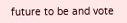future to be and vote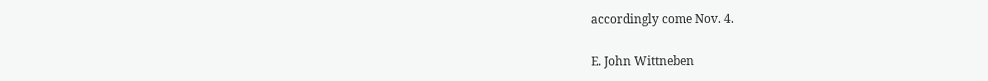accordingly come Nov. 4.

E. John Wittneben